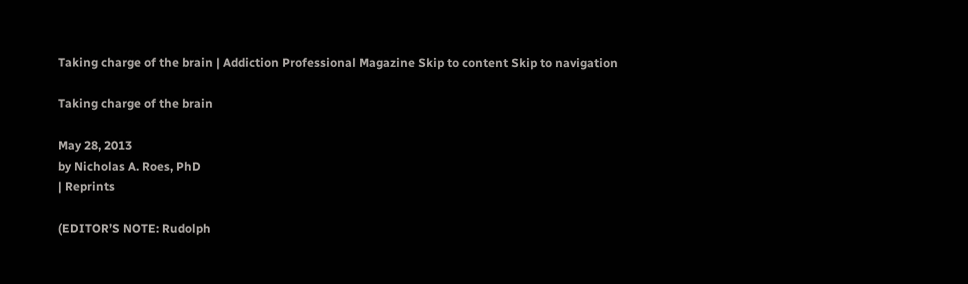Taking charge of the brain | Addiction Professional Magazine Skip to content Skip to navigation

Taking charge of the brain

May 28, 2013
by Nicholas A. Roes, PhD
| Reprints

(EDITOR’S NOTE: Rudolph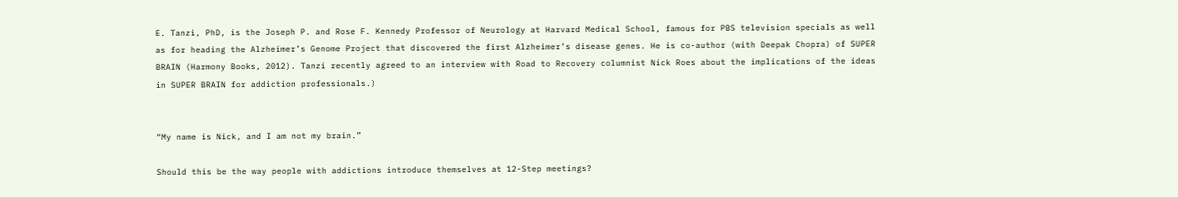E. Tanzi, PhD, is the Joseph P. and Rose F. Kennedy Professor of Neurology at Harvard Medical School, famous for PBS television specials as well as for heading the Alzheimer’s Genome Project that discovered the first Alzheimer’s disease genes. He is co-author (with Deepak Chopra) of SUPER BRAIN (Harmony Books, 2012). Tanzi recently agreed to an interview with Road to Recovery columnist Nick Roes about the implications of the ideas in SUPER BRAIN for addiction professionals.)


“My name is Nick, and I am not my brain.”

Should this be the way people with addictions introduce themselves at 12-Step meetings?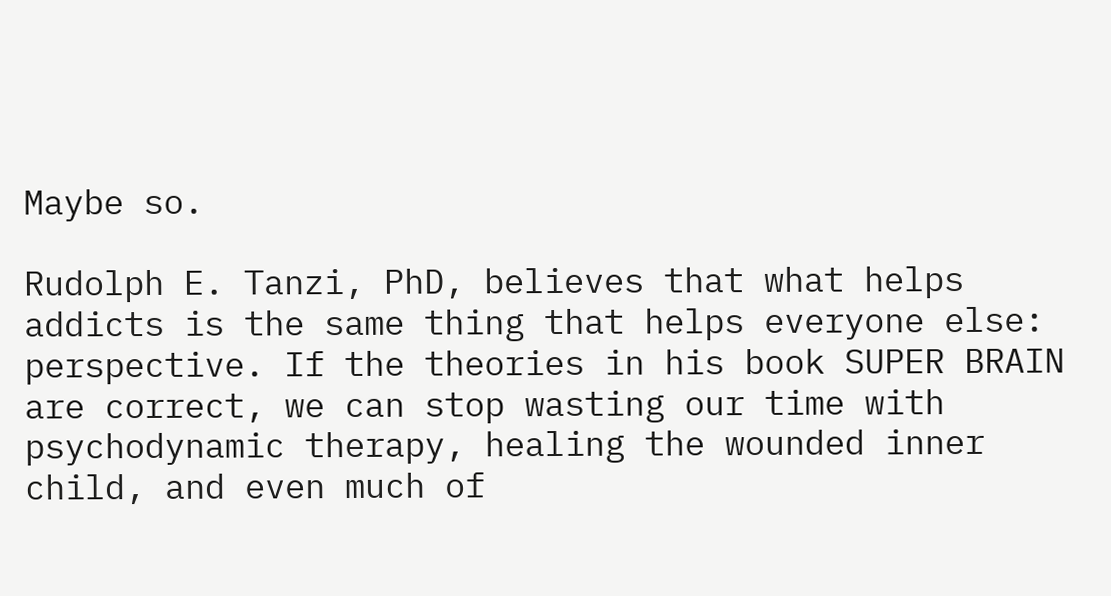Maybe so.

Rudolph E. Tanzi, PhD, believes that what helps addicts is the same thing that helps everyone else: perspective. If the theories in his book SUPER BRAIN are correct, we can stop wasting our time with psychodynamic therapy, healing the wounded inner child, and even much of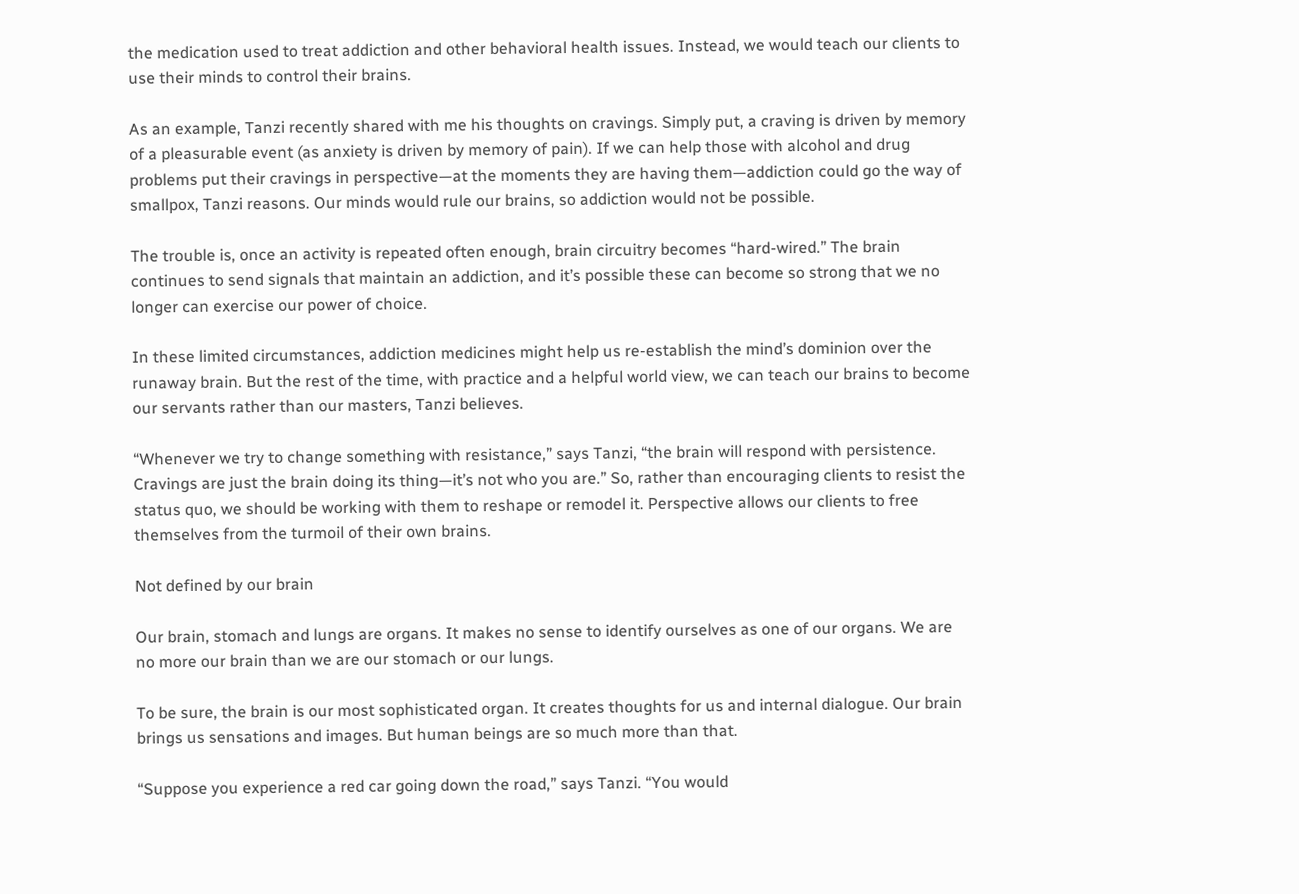the medication used to treat addiction and other behavioral health issues. Instead, we would teach our clients to use their minds to control their brains.

As an example, Tanzi recently shared with me his thoughts on cravings. Simply put, a craving is driven by memory of a pleasurable event (as anxiety is driven by memory of pain). If we can help those with alcohol and drug problems put their cravings in perspective—at the moments they are having them—addiction could go the way of smallpox, Tanzi reasons. Our minds would rule our brains, so addiction would not be possible.

The trouble is, once an activity is repeated often enough, brain circuitry becomes “hard-wired.” The brain continues to send signals that maintain an addiction, and it’s possible these can become so strong that we no longer can exercise our power of choice.

In these limited circumstances, addiction medicines might help us re-establish the mind’s dominion over the runaway brain. But the rest of the time, with practice and a helpful world view, we can teach our brains to become our servants rather than our masters, Tanzi believes.

“Whenever we try to change something with resistance,” says Tanzi, “the brain will respond with persistence. Cravings are just the brain doing its thing—it’s not who you are.” So, rather than encouraging clients to resist the status quo, we should be working with them to reshape or remodel it. Perspective allows our clients to free themselves from the turmoil of their own brains.

Not defined by our brain

Our brain, stomach and lungs are organs. It makes no sense to identify ourselves as one of our organs. We are no more our brain than we are our stomach or our lungs.

To be sure, the brain is our most sophisticated organ. It creates thoughts for us and internal dialogue. Our brain brings us sensations and images. But human beings are so much more than that.

“Suppose you experience a red car going down the road,” says Tanzi. “You would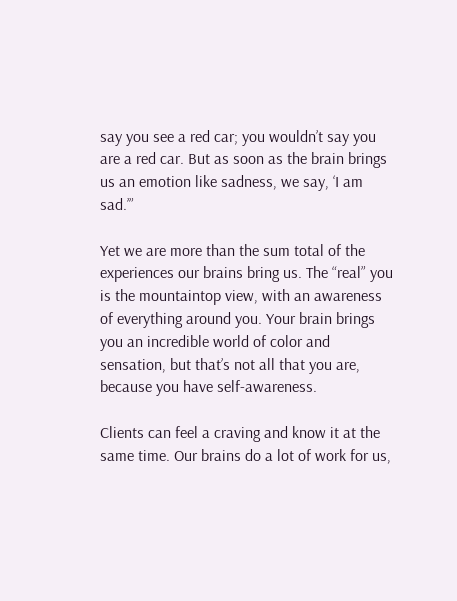say you see a red car; you wouldn’t say you are a red car. But as soon as the brain brings us an emotion like sadness, we say, ‘I am sad.’”

Yet we are more than the sum total of the experiences our brains bring us. The “real” you is the mountaintop view, with an awareness of everything around you. Your brain brings you an incredible world of color and sensation, but that’s not all that you are, because you have self-awareness.

Clients can feel a craving and know it at the same time. Our brains do a lot of work for us,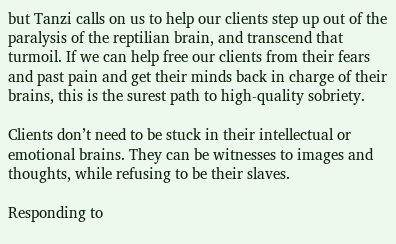but Tanzi calls on us to help our clients step up out of the paralysis of the reptilian brain, and transcend that turmoil. If we can help free our clients from their fears and past pain and get their minds back in charge of their brains, this is the surest path to high-quality sobriety.

Clients don’t need to be stuck in their intellectual or emotional brains. They can be witnesses to images and thoughts, while refusing to be their slaves.

Responding to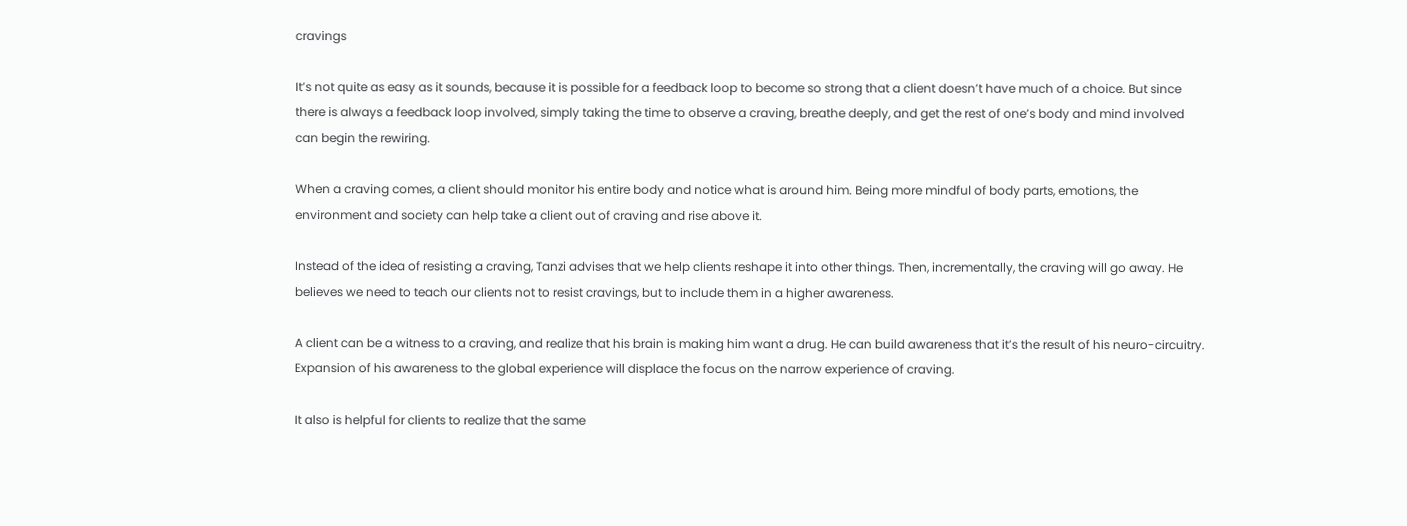cravings

It’s not quite as easy as it sounds, because it is possible for a feedback loop to become so strong that a client doesn’t have much of a choice. But since there is always a feedback loop involved, simply taking the time to observe a craving, breathe deeply, and get the rest of one’s body and mind involved can begin the rewiring.

When a craving comes, a client should monitor his entire body and notice what is around him. Being more mindful of body parts, emotions, the environment and society can help take a client out of craving and rise above it.

Instead of the idea of resisting a craving, Tanzi advises that we help clients reshape it into other things. Then, incrementally, the craving will go away. He believes we need to teach our clients not to resist cravings, but to include them in a higher awareness.

A client can be a witness to a craving, and realize that his brain is making him want a drug. He can build awareness that it’s the result of his neuro-circuitry. Expansion of his awareness to the global experience will displace the focus on the narrow experience of craving.

It also is helpful for clients to realize that the same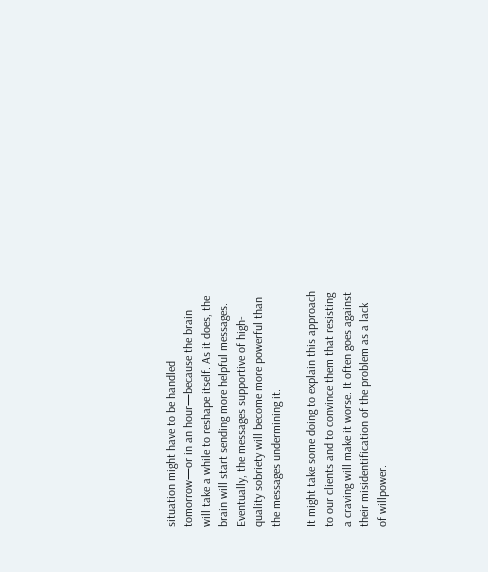situation might have to be handled tomorrow—or in an hour—because the brain will take a while to reshape itself. As it does, the brain will start sending more helpful messages. Eventually, the messages supportive of high-quality sobriety will become more powerful than the messages undermining it.

It might take some doing to explain this approach to our clients and to convince them that resisting a craving will make it worse. It often goes against their misidentification of the problem as a lack of willpower.